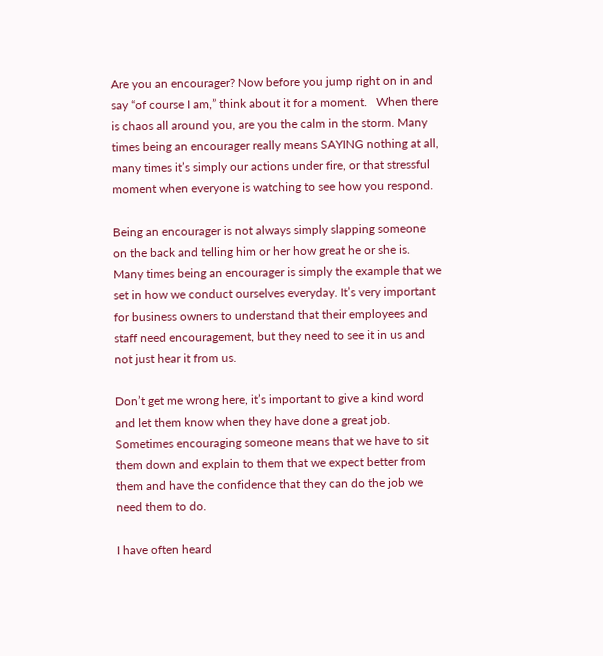Are you an encourager? Now before you jump right on in and say “of course I am,” think about it for a moment.   When there is chaos all around you, are you the calm in the storm. Many times being an encourager really means SAYING nothing at all, many times it’s simply our actions under fire, or that stressful moment when everyone is watching to see how you respond.

Being an encourager is not always simply slapping someone on the back and telling him or her how great he or she is. Many times being an encourager is simply the example that we set in how we conduct ourselves everyday. It’s very important for business owners to understand that their employees and staff need encouragement, but they need to see it in us and not just hear it from us.

Don’t get me wrong here, it’s important to give a kind word and let them know when they have done a great job. Sometimes encouraging someone means that we have to sit them down and explain to them that we expect better from them and have the confidence that they can do the job we need them to do.

I have often heard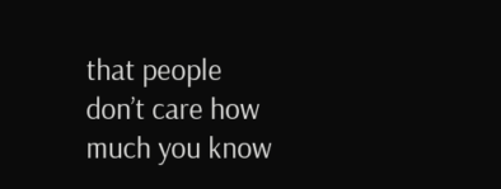that people don’t care how much you know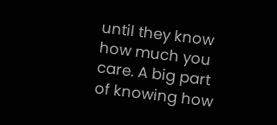until they know how much you care. A big part of knowing how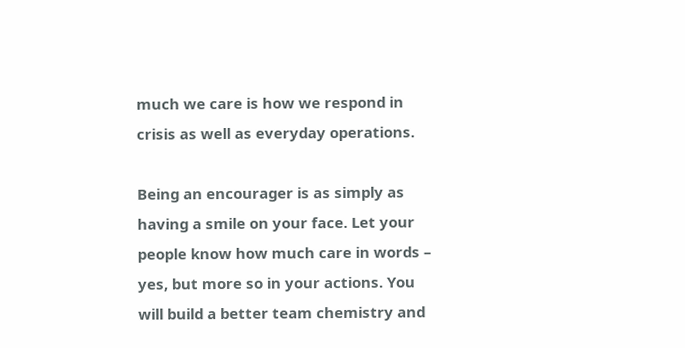much we care is how we respond in crisis as well as everyday operations.

Being an encourager is as simply as having a smile on your face. Let your people know how much care in words – yes, but more so in your actions. You will build a better team chemistry and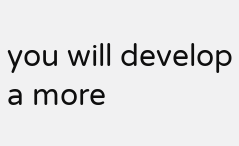you will develop a more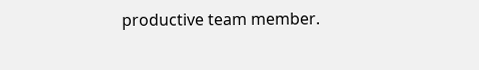productive team member.